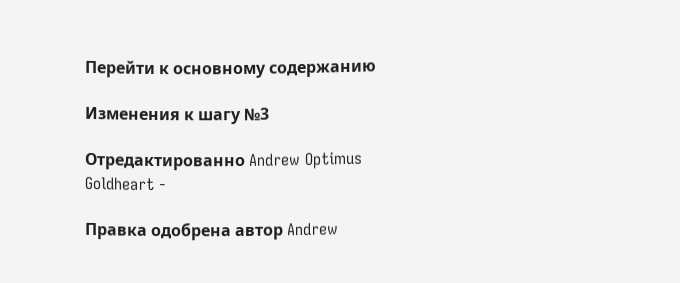Перейти к основному содержанию

Изменения к шагу №3

Отредактированно Andrew Optimus Goldheart -

Правка одобрена автор Andrew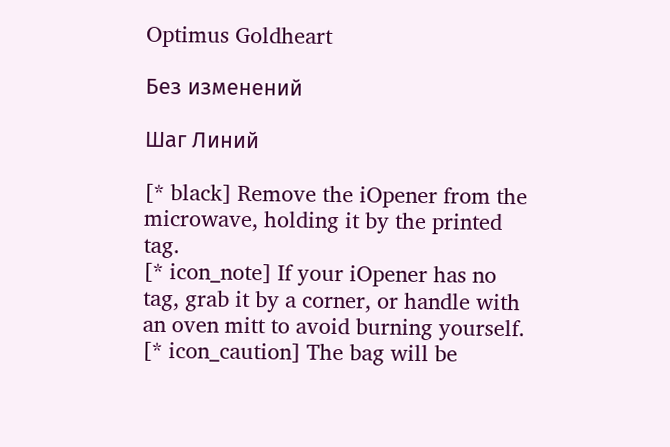Optimus Goldheart

Без изменений

Шаг Линий

[* black] Remove the iOpener from the microwave, holding it by the printed tag.
[* icon_note] If your iOpener has no tag, grab it by a corner, or handle with an oven mitt to avoid burning yourself.
[* icon_caution] The bag will be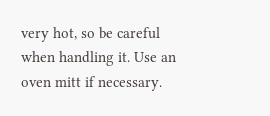very hot, so be careful when handling it. Use an oven mitt if necessary.